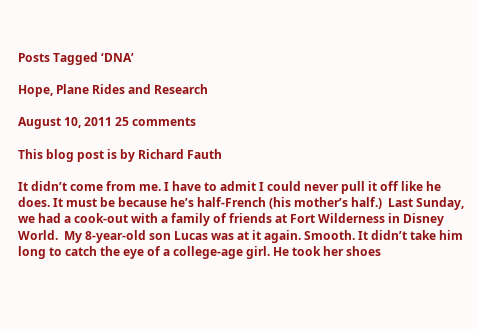Posts Tagged ‘DNA’

Hope, Plane Rides and Research

August 10, 2011 25 comments

This blog post is by Richard Fauth

It didn’t come from me. I have to admit I could never pull it off like he does. It must be because he’s half-French (his mother’s half.)  Last Sunday, we had a cook-out with a family of friends at Fort Wilderness in Disney World.  My 8-year-old son Lucas was at it again. Smooth. It didn’t take him long to catch the eye of a college-age girl. He took her shoes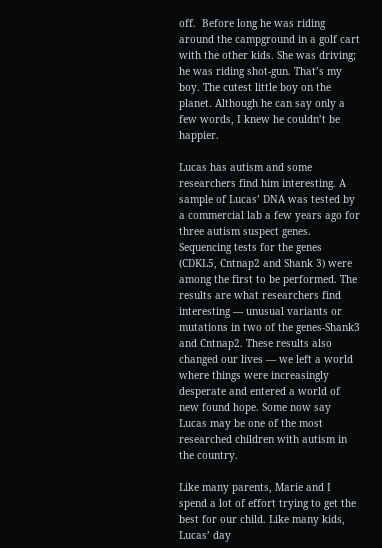off.  Before long he was riding around the campground in a golf cart with the other kids. She was driving; he was riding shot-gun. That’s my boy. The cutest little boy on the planet. Although he can say only a few words, I knew he couldn’t be happier.

Lucas has autism and some researchers find him interesting. A sample of Lucas’ DNA was tested by a commercial lab a few years ago for three autism suspect genes. Sequencing tests for the genes (CDKL5, Cntnap2 and Shank 3) were among the first to be performed. The results are what researchers find interesting — unusual variants or mutations in two of the genes-Shank3 and Cntnap2. These results also changed our lives — we left a world where things were increasingly desperate and entered a world of new found hope. Some now say Lucas may be one of the most researched children with autism in the country.

Like many parents, Marie and I spend a lot of effort trying to get the best for our child. Like many kids, Lucas’ day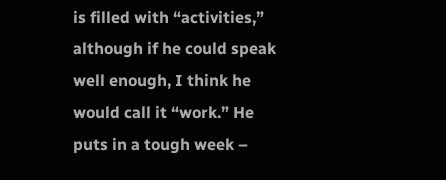is filled with “activities,” although if he could speak well enough, I think he would call it “work.” He puts in a tough week –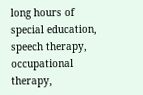long hours of special education, speech therapy, occupational therapy,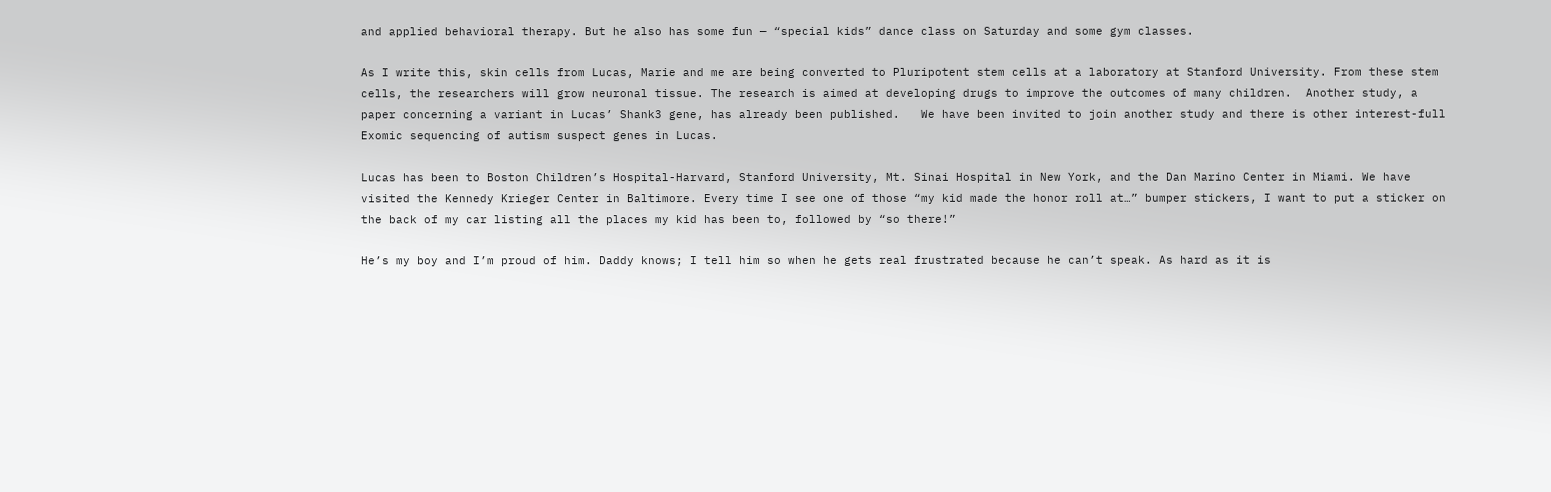and applied behavioral therapy. But he also has some fun — “special kids” dance class on Saturday and some gym classes.

As I write this, skin cells from Lucas, Marie and me are being converted to Pluripotent stem cells at a laboratory at Stanford University. From these stem cells, the researchers will grow neuronal tissue. The research is aimed at developing drugs to improve the outcomes of many children.  Another study, a paper concerning a variant in Lucas’ Shank3 gene, has already been published.   We have been invited to join another study and there is other interest-full Exomic sequencing of autism suspect genes in Lucas.

Lucas has been to Boston Children’s Hospital-Harvard, Stanford University, Mt. Sinai Hospital in New York, and the Dan Marino Center in Miami. We have visited the Kennedy Krieger Center in Baltimore. Every time I see one of those “my kid made the honor roll at…” bumper stickers, I want to put a sticker on the back of my car listing all the places my kid has been to, followed by “so there!”

He’s my boy and I’m proud of him. Daddy knows; I tell him so when he gets real frustrated because he can’t speak. As hard as it is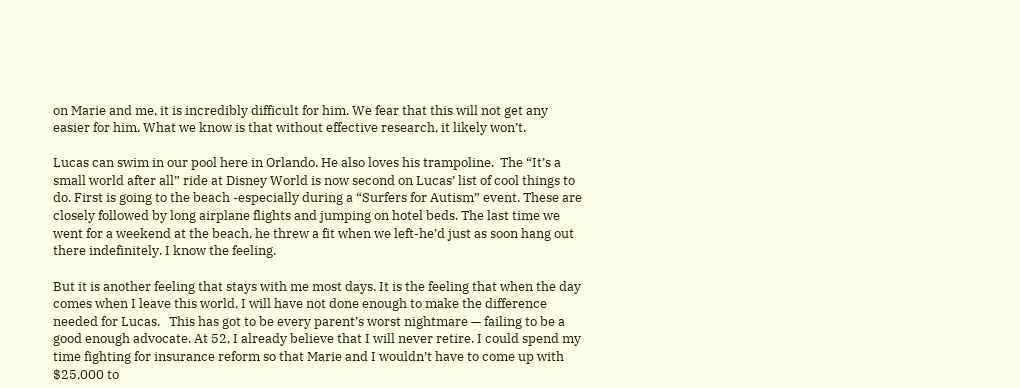on Marie and me, it is incredibly difficult for him. We fear that this will not get any easier for him. What we know is that without effective research, it likely won’t.

Lucas can swim in our pool here in Orlando. He also loves his trampoline.  The “It’s a small world after all” ride at Disney World is now second on Lucas’ list of cool things to do. First is going to the beach -especially during a “Surfers for Autism” event. These are closely followed by long airplane flights and jumping on hotel beds. The last time we went for a weekend at the beach, he threw a fit when we left-he’d just as soon hang out there indefinitely. I know the feeling.

But it is another feeling that stays with me most days. It is the feeling that when the day comes when I leave this world, I will have not done enough to make the difference needed for Lucas.   This has got to be every parent’s worst nightmare — failing to be a good enough advocate. At 52, I already believe that I will never retire. I could spend my time fighting for insurance reform so that Marie and I wouldn’t have to come up with $25,000 to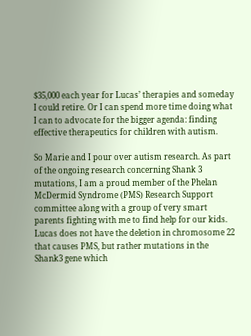$35,000 each year for Lucas’ therapies and someday I could retire. Or I can spend more time doing what I can to advocate for the bigger agenda: finding effective therapeutics for children with autism.

So Marie and I pour over autism research. As part of the ongoing research concerning Shank 3 mutations, I am a proud member of the Phelan McDermid Syndrome (PMS) Research Support committee along with a group of very smart parents fighting with me to find help for our kids. Lucas does not have the deletion in chromosome 22 that causes PMS, but rather mutations in the Shank3 gene which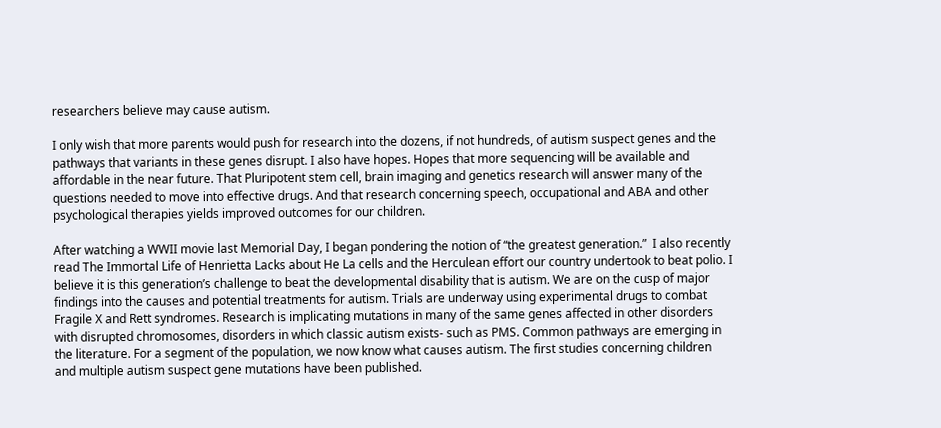researchers believe may cause autism.

I only wish that more parents would push for research into the dozens, if not hundreds, of autism suspect genes and the pathways that variants in these genes disrupt. I also have hopes. Hopes that more sequencing will be available and affordable in the near future. That Pluripotent stem cell, brain imaging and genetics research will answer many of the questions needed to move into effective drugs. And that research concerning speech, occupational and ABA and other psychological therapies yields improved outcomes for our children.

After watching a WWII movie last Memorial Day, I began pondering the notion of “the greatest generation.”  I also recently read The Immortal Life of Henrietta Lacks about He La cells and the Herculean effort our country undertook to beat polio. I believe it is this generation’s challenge to beat the developmental disability that is autism. We are on the cusp of major findings into the causes and potential treatments for autism. Trials are underway using experimental drugs to combat Fragile X and Rett syndromes. Research is implicating mutations in many of the same genes affected in other disorders with disrupted chromosomes, disorders in which classic autism exists- such as PMS. Common pathways are emerging in the literature. For a segment of the population, we now know what causes autism. The first studies concerning children and multiple autism suspect gene mutations have been published.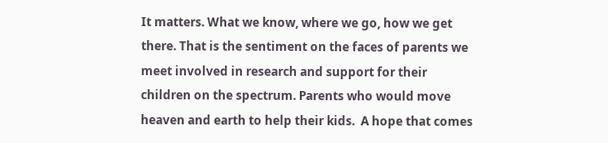It matters. What we know, where we go, how we get there. That is the sentiment on the faces of parents we meet involved in research and support for their children on the spectrum. Parents who would move heaven and earth to help their kids.  A hope that comes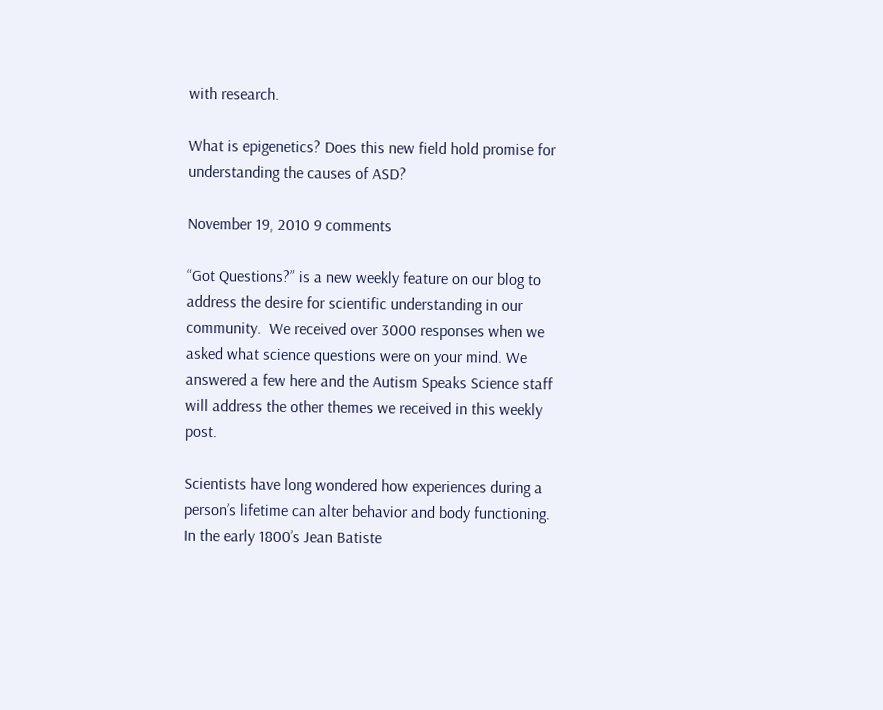with research.

What is epigenetics? Does this new field hold promise for understanding the causes of ASD?

November 19, 2010 9 comments

“Got Questions?” is a new weekly feature on our blog to address the desire for scientific understanding in our community.  We received over 3000 responses when we asked what science questions were on your mind. We answered a few here and the Autism Speaks Science staff will address the other themes we received in this weekly post.

Scientists have long wondered how experiences during a person’s lifetime can alter behavior and body functioning.  In the early 1800’s Jean Batiste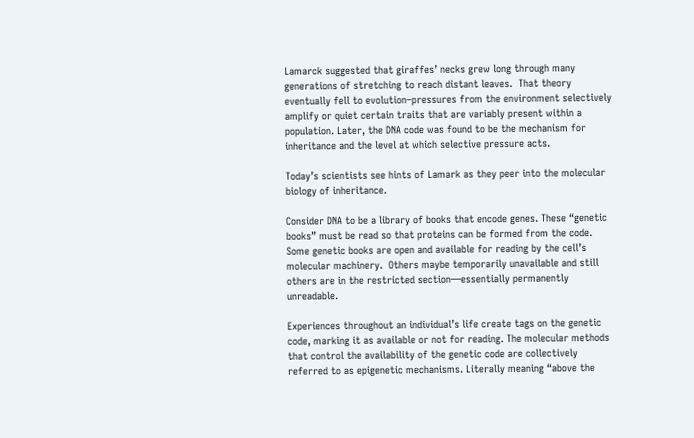Lamarck suggested that giraffes’ necks grew long through many generations of stretching to reach distant leaves.  That theory eventually fell to evolution–pressures from the environment selectively amplify or quiet certain traits that are variably present within a population. Later, the DNA code was found to be the mechanism for inheritance and the level at which selective pressure acts.

Today’s scientists see hints of Lamark as they peer into the molecular biology of inheritance.

Consider DNA to be a library of books that encode genes. These “genetic books” must be read so that proteins can be formed from the code.  Some genetic books are open and available for reading by the cell’s molecular machinery.  Others maybe temporarily unavailable and still others are in the restricted section—essentially permanently unreadable.

Experiences throughout an individual’s life create tags on the genetic code, marking it as available or not for reading. The molecular methods that control the availability of the genetic code are collectively referred to as epigenetic mechanisms. Literally meaning “above the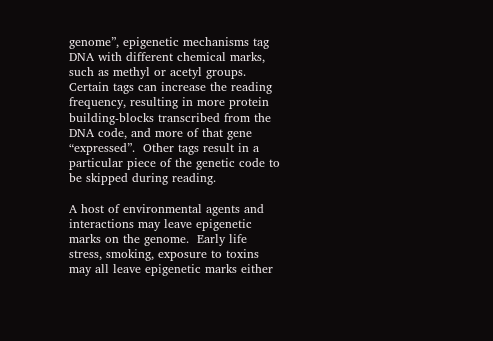genome”, epigenetic mechanisms tag DNA with different chemical marks, such as methyl or acetyl groups.  Certain tags can increase the reading frequency, resulting in more protein building-blocks transcribed from the DNA code, and more of that gene “expressed”.  Other tags result in a particular piece of the genetic code to be skipped during reading.

A host of environmental agents and interactions may leave epigenetic marks on the genome.  Early life stress, smoking, exposure to toxins may all leave epigenetic marks either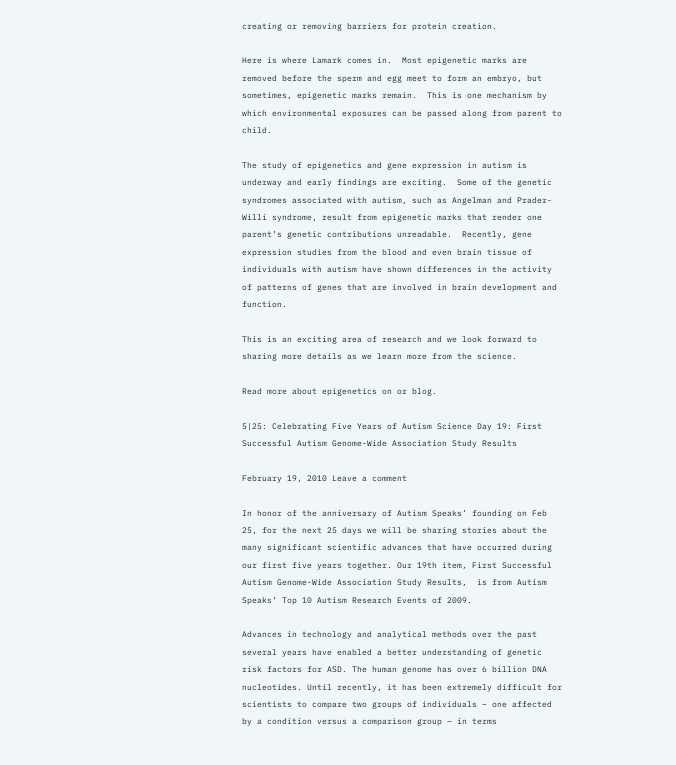creating or removing barriers for protein creation.

Here is where Lamark comes in.  Most epigenetic marks are removed before the sperm and egg meet to form an embryo, but sometimes, epigenetic marks remain.  This is one mechanism by which environmental exposures can be passed along from parent to child.

The study of epigenetics and gene expression in autism is underway and early findings are exciting.  Some of the genetic syndromes associated with autism, such as Angelman and Prader-Willi syndrome, result from epigenetic marks that render one parent’s genetic contributions unreadable.  Recently, gene expression studies from the blood and even brain tissue of individuals with autism have shown differences in the activity of patterns of genes that are involved in brain development and function.

This is an exciting area of research and we look forward to sharing more details as we learn more from the science.

Read more about epigenetics on or blog.

5|25: Celebrating Five Years of Autism Science Day 19: First Successful Autism Genome-Wide Association Study Results

February 19, 2010 Leave a comment

In honor of the anniversary of Autism Speaks’ founding on Feb 25, for the next 25 days we will be sharing stories about the many significant scientific advances that have occurred during our first five years together. Our 19th item, First Successful Autism Genome-Wide Association Study Results,  is from Autism Speaks’ Top 10 Autism Research Events of 2009.

Advances in technology and analytical methods over the past several years have enabled a better understanding of genetic risk factors for ASD. The human genome has over 6 billion DNA nucleotides. Until recently, it has been extremely difficult for scientists to compare two groups of individuals – one affected by a condition versus a comparison group – in terms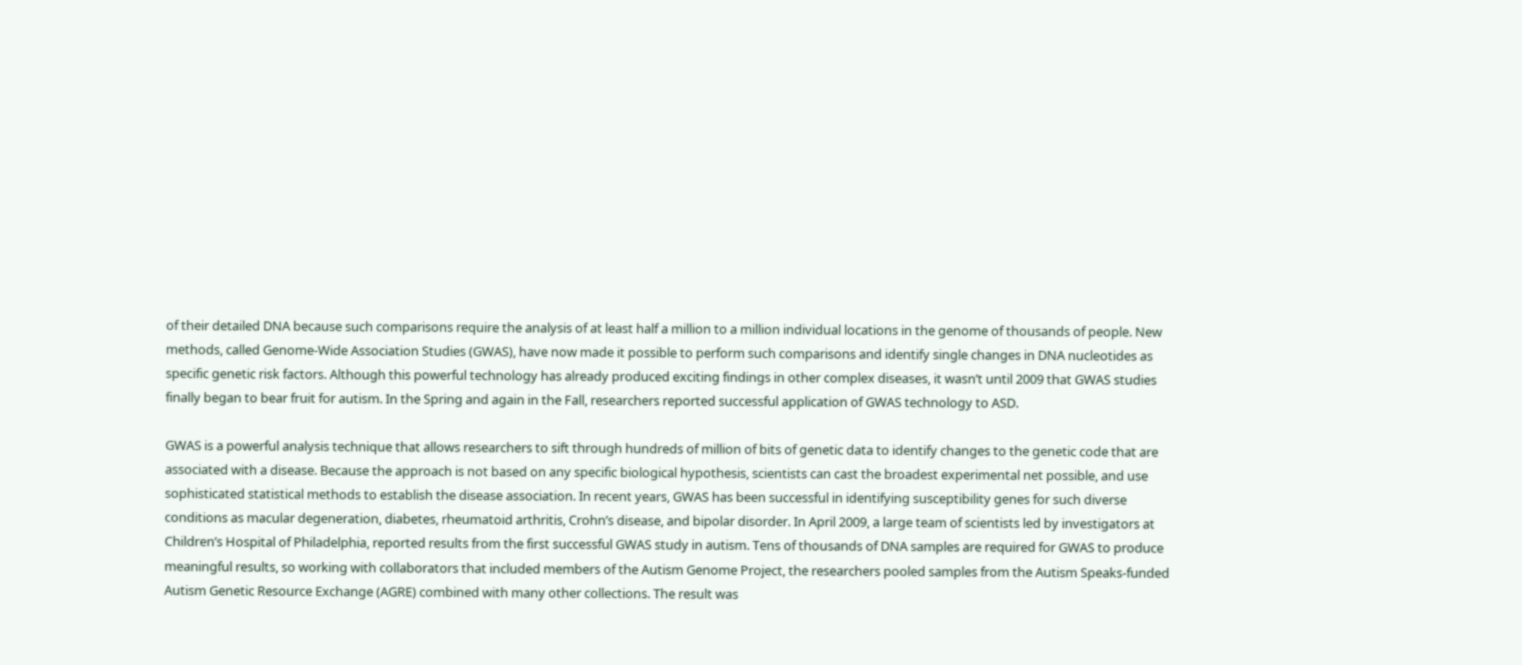of their detailed DNA because such comparisons require the analysis of at least half a million to a million individual locations in the genome of thousands of people. New methods, called Genome-Wide Association Studies (GWAS), have now made it possible to perform such comparisons and identify single changes in DNA nucleotides as specific genetic risk factors. Although this powerful technology has already produced exciting findings in other complex diseases, it wasn’t until 2009 that GWAS studies finally began to bear fruit for autism. In the Spring and again in the Fall, researchers reported successful application of GWAS technology to ASD.

GWAS is a powerful analysis technique that allows researchers to sift through hundreds of million of bits of genetic data to identify changes to the genetic code that are associated with a disease. Because the approach is not based on any specific biological hypothesis, scientists can cast the broadest experimental net possible, and use sophisticated statistical methods to establish the disease association. In recent years, GWAS has been successful in identifying susceptibility genes for such diverse conditions as macular degeneration, diabetes, rheumatoid arthritis, Crohn’s disease, and bipolar disorder. In April 2009, a large team of scientists led by investigators at Children’s Hospital of Philadelphia, reported results from the first successful GWAS study in autism. Tens of thousands of DNA samples are required for GWAS to produce meaningful results, so working with collaborators that included members of the Autism Genome Project, the researchers pooled samples from the Autism Speaks-funded Autism Genetic Resource Exchange (AGRE) combined with many other collections. The result was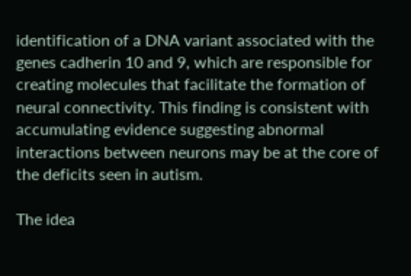identification of a DNA variant associated with the genes cadherin 10 and 9, which are responsible for creating molecules that facilitate the formation of neural connectivity. This finding is consistent with accumulating evidence suggesting abnormal interactions between neurons may be at the core of the deficits seen in autism.

The idea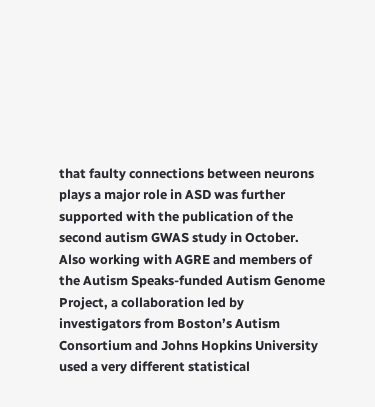that faulty connections between neurons plays a major role in ASD was further supported with the publication of the second autism GWAS study in October. Also working with AGRE and members of the Autism Speaks-funded Autism Genome Project, a collaboration led by investigators from Boston’s Autism Consortium and Johns Hopkins University used a very different statistical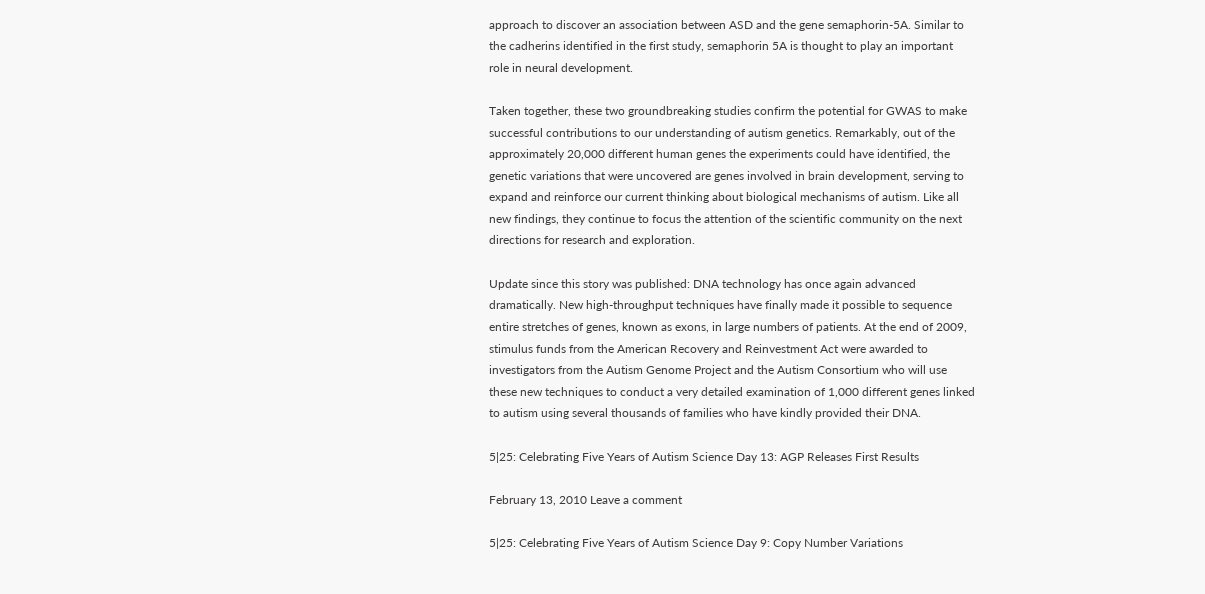approach to discover an association between ASD and the gene semaphorin-5A. Similar to the cadherins identified in the first study, semaphorin 5A is thought to play an important role in neural development.

Taken together, these two groundbreaking studies confirm the potential for GWAS to make successful contributions to our understanding of autism genetics. Remarkably, out of the approximately 20,000 different human genes the experiments could have identified, the genetic variations that were uncovered are genes involved in brain development, serving to expand and reinforce our current thinking about biological mechanisms of autism. Like all new findings, they continue to focus the attention of the scientific community on the next directions for research and exploration.

Update since this story was published: DNA technology has once again advanced dramatically. New high-throughput techniques have finally made it possible to sequence entire stretches of genes, known as exons, in large numbers of patients. At the end of 2009, stimulus funds from the American Recovery and Reinvestment Act were awarded to investigators from the Autism Genome Project and the Autism Consortium who will use these new techniques to conduct a very detailed examination of 1,000 different genes linked to autism using several thousands of families who have kindly provided their DNA.

5|25: Celebrating Five Years of Autism Science Day 13: AGP Releases First Results

February 13, 2010 Leave a comment

5|25: Celebrating Five Years of Autism Science Day 9: Copy Number Variations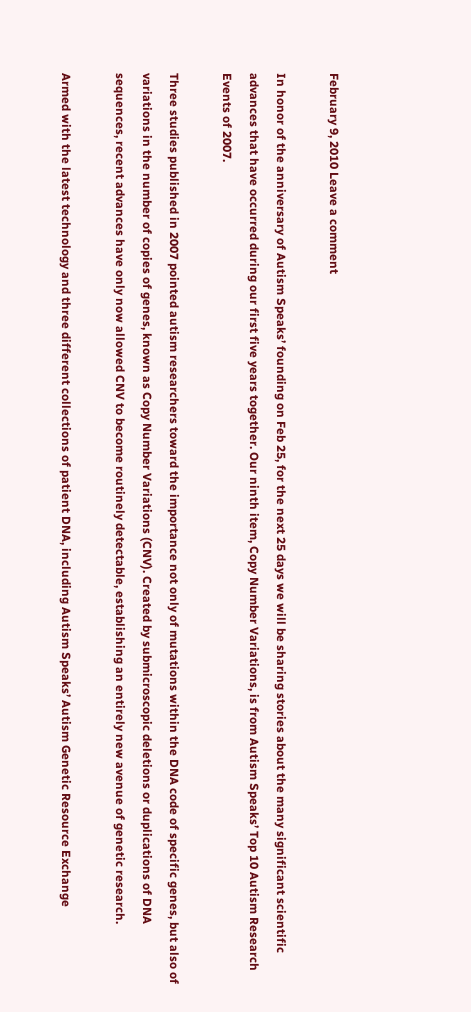February 9, 2010 Leave a comment

In honor of the anniversary of Autism Speaks’ founding on Feb 25, for the next 25 days we will be sharing stories about the many significant scientific advances that have occurred during our first five years together. Our ninth item, Copy Number Variations, is from Autism Speaks’ Top 10 Autism Research Events of 2007.

Three studies published in 2007 pointed autism researchers toward the importance not only of mutations within the DNA code of specific genes, but also of variations in the number of copies of genes, known as Copy Number Variations (CNV). Created by submicroscopic deletions or duplications of DNA sequences, recent advances have only now allowed CNV to become routinely detectable, establishing an entirely new avenue of genetic research.

Armed with the latest technology and three different collections of patient DNA, including Autism Speaks’ Autism Genetic Resource Exchange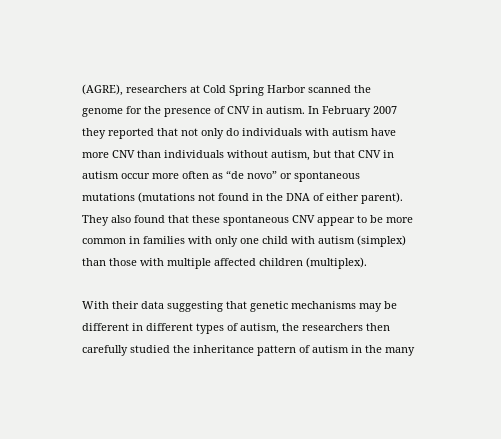(AGRE), researchers at Cold Spring Harbor scanned the genome for the presence of CNV in autism. In February 2007 they reported that not only do individuals with autism have more CNV than individuals without autism, but that CNV in autism occur more often as “de novo” or spontaneous mutations (mutations not found in the DNA of either parent). They also found that these spontaneous CNV appear to be more common in families with only one child with autism (simplex) than those with multiple affected children (multiplex).

With their data suggesting that genetic mechanisms may be different in different types of autism, the researchers then carefully studied the inheritance pattern of autism in the many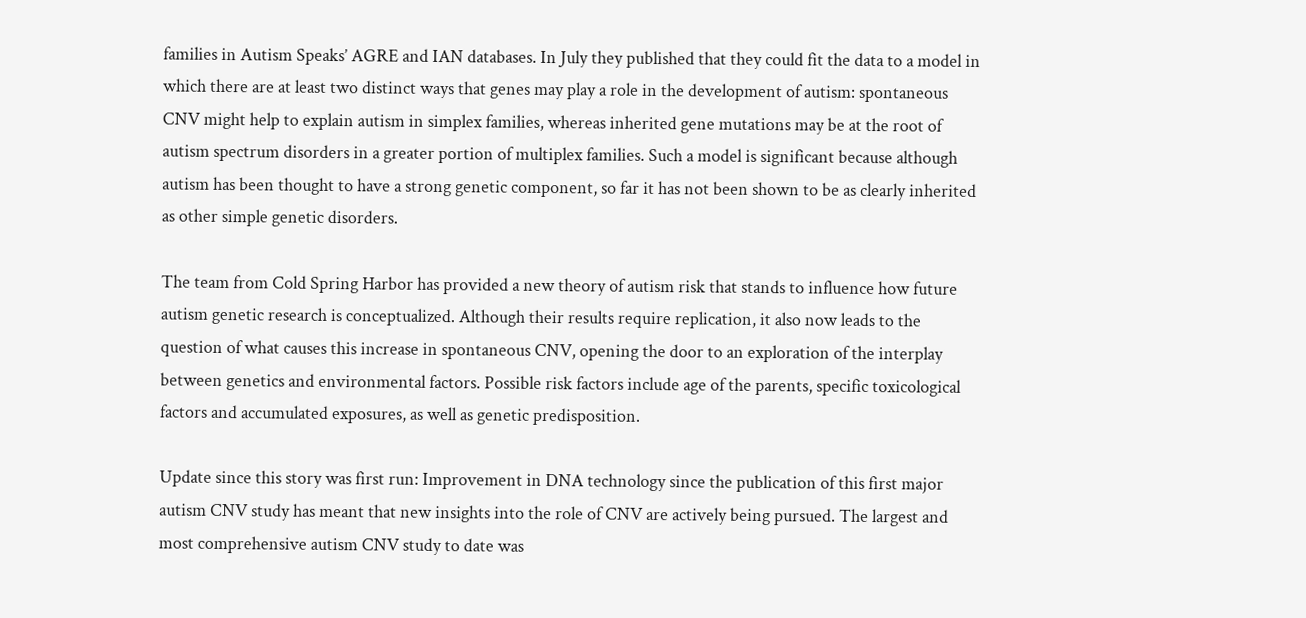families in Autism Speaks’ AGRE and IAN databases. In July they published that they could fit the data to a model in which there are at least two distinct ways that genes may play a role in the development of autism: spontaneous CNV might help to explain autism in simplex families, whereas inherited gene mutations may be at the root of autism spectrum disorders in a greater portion of multiplex families. Such a model is significant because although autism has been thought to have a strong genetic component, so far it has not been shown to be as clearly inherited as other simple genetic disorders.

The team from Cold Spring Harbor has provided a new theory of autism risk that stands to influence how future autism genetic research is conceptualized. Although their results require replication, it also now leads to the question of what causes this increase in spontaneous CNV, opening the door to an exploration of the interplay between genetics and environmental factors. Possible risk factors include age of the parents, specific toxicological factors and accumulated exposures, as well as genetic predisposition.

Update since this story was first run: Improvement in DNA technology since the publication of this first major autism CNV study has meant that new insights into the role of CNV are actively being pursued. The largest and most comprehensive autism CNV study to date was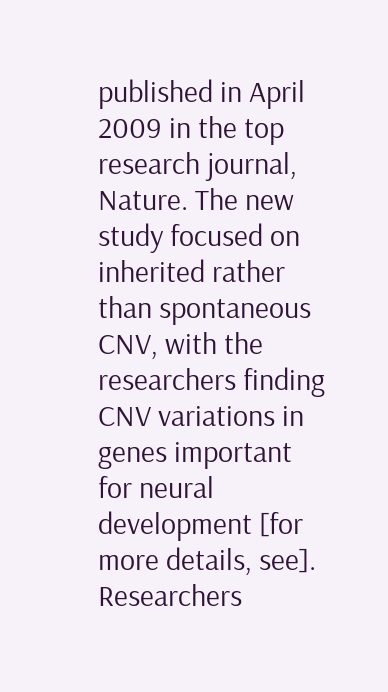published in April 2009 in the top research journal, Nature. The new study focused on inherited rather than spontaneous CNV, with the researchers finding CNV variations in genes important for neural development [for more details, see]. Researchers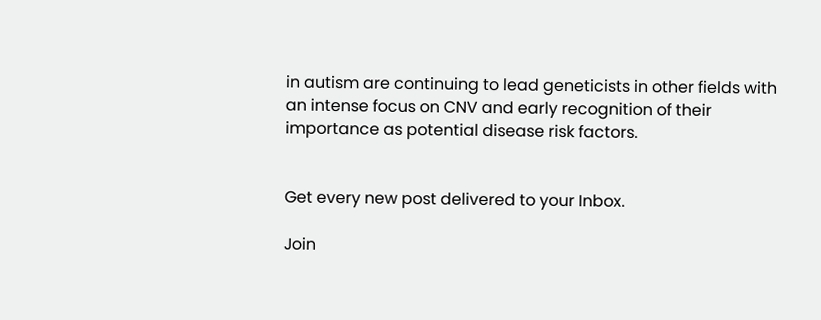in autism are continuing to lead geneticists in other fields with an intense focus on CNV and early recognition of their importance as potential disease risk factors.


Get every new post delivered to your Inbox.

Join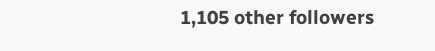1,105 other followers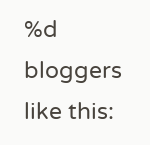%d bloggers like this: